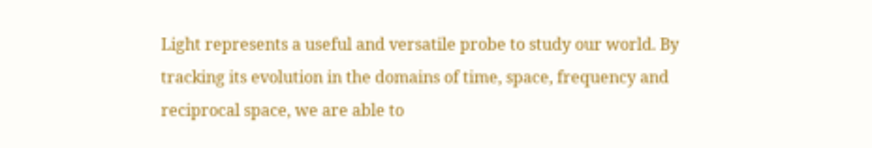Light represents a useful and versatile probe to study our world. By tracking its evolution in the domains of time, space, frequency and reciprocal space, we are able to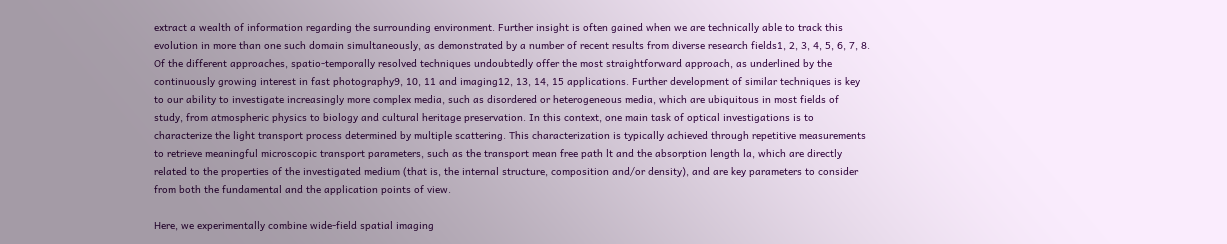extract a wealth of information regarding the surrounding environment. Further insight is often gained when we are technically able to track this evolution in more than one such domain simultaneously, as demonstrated by a number of recent results from diverse research fields1, 2, 3, 4, 5, 6, 7, 8. Of the different approaches, spatio-temporally resolved techniques undoubtedly offer the most straightforward approach, as underlined by the continuously growing interest in fast photography9, 10, 11 and imaging12, 13, 14, 15 applications. Further development of similar techniques is key to our ability to investigate increasingly more complex media, such as disordered or heterogeneous media, which are ubiquitous in most fields of study, from atmospheric physics to biology and cultural heritage preservation. In this context, one main task of optical investigations is to characterize the light transport process determined by multiple scattering. This characterization is typically achieved through repetitive measurements to retrieve meaningful microscopic transport parameters, such as the transport mean free path lt and the absorption length la, which are directly related to the properties of the investigated medium (that is, the internal structure, composition and/or density), and are key parameters to consider from both the fundamental and the application points of view.

Here, we experimentally combine wide-field spatial imaging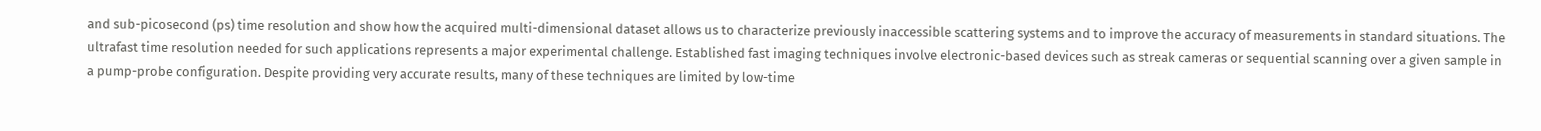and sub-picosecond (ps) time resolution and show how the acquired multi-dimensional dataset allows us to characterize previously inaccessible scattering systems and to improve the accuracy of measurements in standard situations. The ultrafast time resolution needed for such applications represents a major experimental challenge. Established fast imaging techniques involve electronic-based devices such as streak cameras or sequential scanning over a given sample in a pump-probe configuration. Despite providing very accurate results, many of these techniques are limited by low-time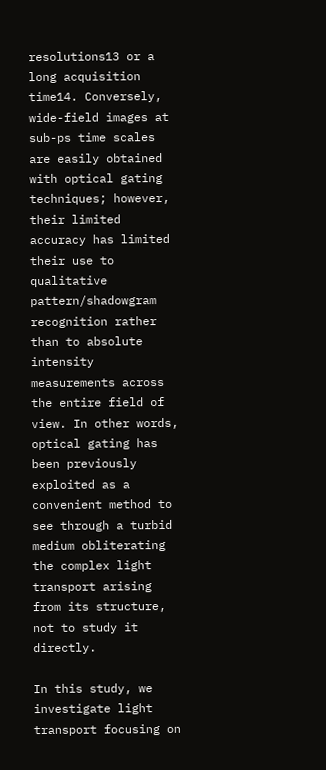resolutions13 or a long acquisition time14. Conversely, wide-field images at sub-ps time scales are easily obtained with optical gating techniques; however, their limited accuracy has limited their use to qualitative pattern/shadowgram recognition rather than to absolute intensity measurements across the entire field of view. In other words, optical gating has been previously exploited as a convenient method to see through a turbid medium obliterating the complex light transport arising from its structure, not to study it directly.

In this study, we investigate light transport focusing on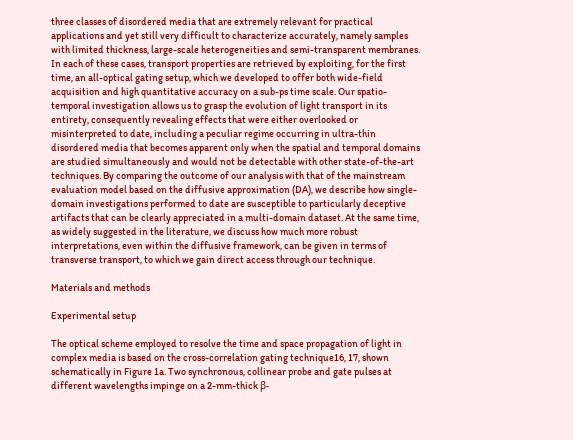three classes of disordered media that are extremely relevant for practical applications and yet still very difficult to characterize accurately, namely samples with limited thickness, large-scale heterogeneities and semi-transparent membranes. In each of these cases, transport properties are retrieved by exploiting, for the first time, an all-optical gating setup, which we developed to offer both wide-field acquisition and high quantitative accuracy on a sub-ps time scale. Our spatio-temporal investigation allows us to grasp the evolution of light transport in its entirety, consequently revealing effects that were either overlooked or misinterpreted to date, including a peculiar regime occurring in ultra-thin disordered media that becomes apparent only when the spatial and temporal domains are studied simultaneously and would not be detectable with other state-of-the-art techniques. By comparing the outcome of our analysis with that of the mainstream evaluation model based on the diffusive approximation (DA), we describe how single-domain investigations performed to date are susceptible to particularly deceptive artifacts that can be clearly appreciated in a multi-domain dataset. At the same time, as widely suggested in the literature, we discuss how much more robust interpretations, even within the diffusive framework, can be given in terms of transverse transport, to which we gain direct access through our technique.

Materials and methods

Experimental setup

The optical scheme employed to resolve the time and space propagation of light in complex media is based on the cross-correlation gating technique16, 17, shown schematically in Figure 1a. Two synchronous, collinear probe and gate pulses at different wavelengths impinge on a 2-mm-thick β-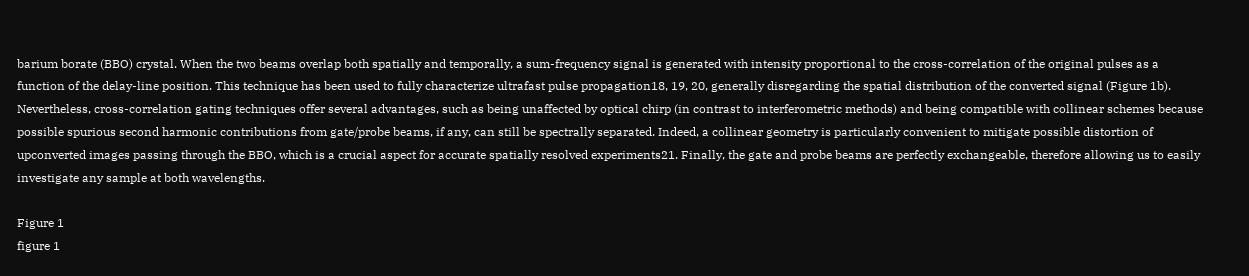barium borate (BBO) crystal. When the two beams overlap both spatially and temporally, a sum-frequency signal is generated with intensity proportional to the cross-correlation of the original pulses as a function of the delay-line position. This technique has been used to fully characterize ultrafast pulse propagation18, 19, 20, generally disregarding the spatial distribution of the converted signal (Figure 1b). Nevertheless, cross-correlation gating techniques offer several advantages, such as being unaffected by optical chirp (in contrast to interferometric methods) and being compatible with collinear schemes because possible spurious second harmonic contributions from gate/probe beams, if any, can still be spectrally separated. Indeed, a collinear geometry is particularly convenient to mitigate possible distortion of upconverted images passing through the BBO, which is a crucial aspect for accurate spatially resolved experiments21. Finally, the gate and probe beams are perfectly exchangeable, therefore allowing us to easily investigate any sample at both wavelengths.

Figure 1
figure 1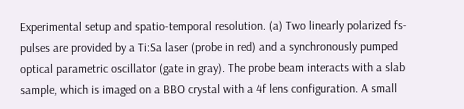Experimental setup and spatio-temporal resolution. (a) Two linearly polarized fs-pulses are provided by a Ti:Sa laser (probe in red) and a synchronously pumped optical parametric oscillator (gate in gray). The probe beam interacts with a slab sample, which is imaged on a BBO crystal with a 4f lens configuration. A small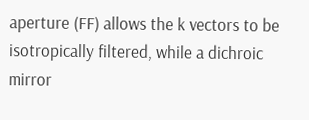aperture (FF) allows the k vectors to be isotropically filtered, while a dichroic mirror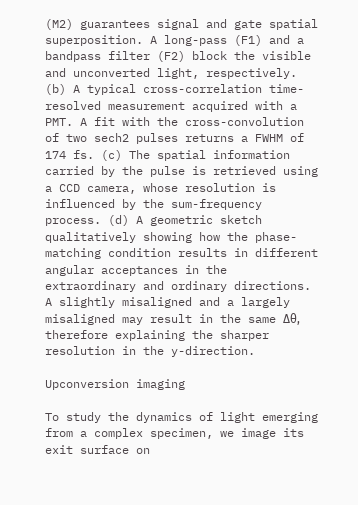(M2) guarantees signal and gate spatial superposition. A long-pass (F1) and a bandpass filter (F2) block the visible and unconverted light, respectively. (b) A typical cross-correlation time-resolved measurement acquired with a PMT. A fit with the cross-convolution of two sech2 pulses returns a FWHM of 174 fs. (c) The spatial information carried by the pulse is retrieved using a CCD camera, whose resolution is influenced by the sum-frequency process. (d) A geometric sketch qualitatively showing how the phase-matching condition results in different angular acceptances in the extraordinary and ordinary directions. A slightly misaligned and a largely misaligned may result in the same Δθ, therefore explaining the sharper resolution in the y-direction.

Upconversion imaging

To study the dynamics of light emerging from a complex specimen, we image its exit surface on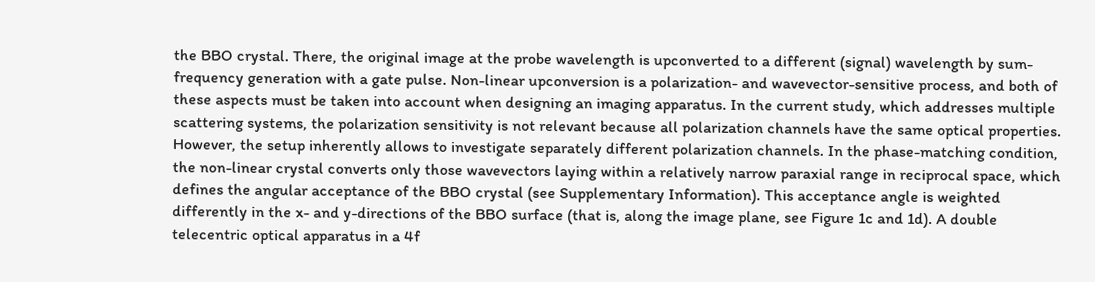the BBO crystal. There, the original image at the probe wavelength is upconverted to a different (signal) wavelength by sum-frequency generation with a gate pulse. Non-linear upconversion is a polarization- and wavevector-sensitive process, and both of these aspects must be taken into account when designing an imaging apparatus. In the current study, which addresses multiple scattering systems, the polarization sensitivity is not relevant because all polarization channels have the same optical properties. However, the setup inherently allows to investigate separately different polarization channels. In the phase-matching condition, the non-linear crystal converts only those wavevectors laying within a relatively narrow paraxial range in reciprocal space, which defines the angular acceptance of the BBO crystal (see Supplementary Information). This acceptance angle is weighted differently in the x- and y-directions of the BBO surface (that is, along the image plane, see Figure 1c and 1d). A double telecentric optical apparatus in a 4f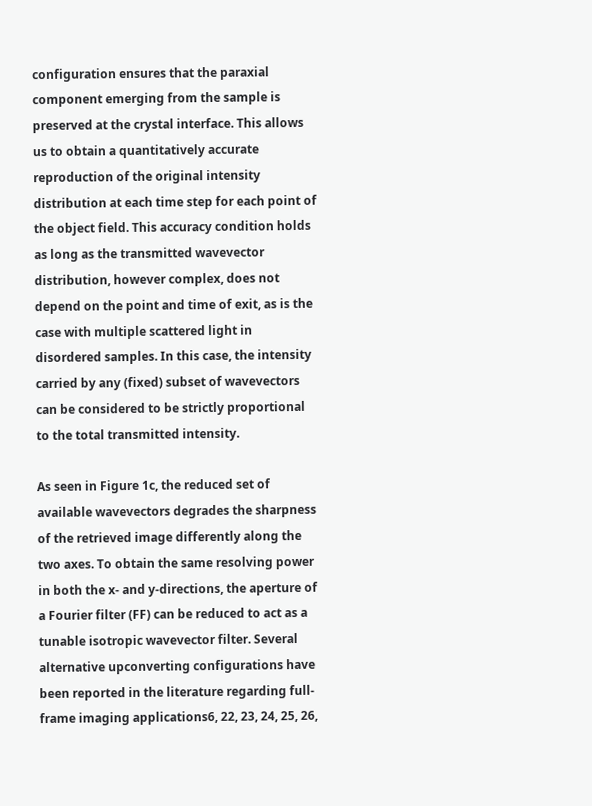configuration ensures that the paraxial component emerging from the sample is preserved at the crystal interface. This allows us to obtain a quantitatively accurate reproduction of the original intensity distribution at each time step for each point of the object field. This accuracy condition holds as long as the transmitted wavevector distribution, however complex, does not depend on the point and time of exit, as is the case with multiple scattered light in disordered samples. In this case, the intensity carried by any (fixed) subset of wavevectors can be considered to be strictly proportional to the total transmitted intensity.

As seen in Figure 1c, the reduced set of available wavevectors degrades the sharpness of the retrieved image differently along the two axes. To obtain the same resolving power in both the x- and y-directions, the aperture of a Fourier filter (FF) can be reduced to act as a tunable isotropic wavevector filter. Several alternative upconverting configurations have been reported in the literature regarding full-frame imaging applications6, 22, 23, 24, 25, 26,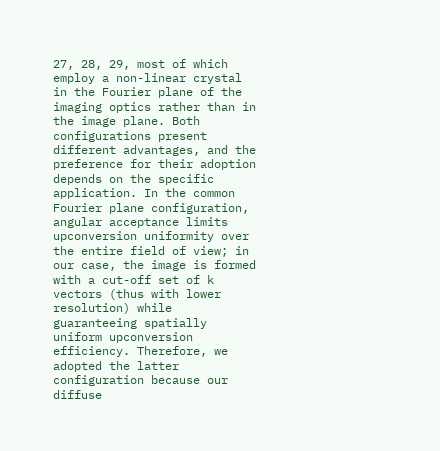27, 28, 29, most of which employ a non-linear crystal in the Fourier plane of the imaging optics rather than in the image plane. Both configurations present different advantages, and the preference for their adoption depends on the specific application. In the common Fourier plane configuration, angular acceptance limits upconversion uniformity over the entire field of view; in our case, the image is formed with a cut-off set of k vectors (thus with lower resolution) while guaranteeing spatially uniform upconversion efficiency. Therefore, we adopted the latter configuration because our diffuse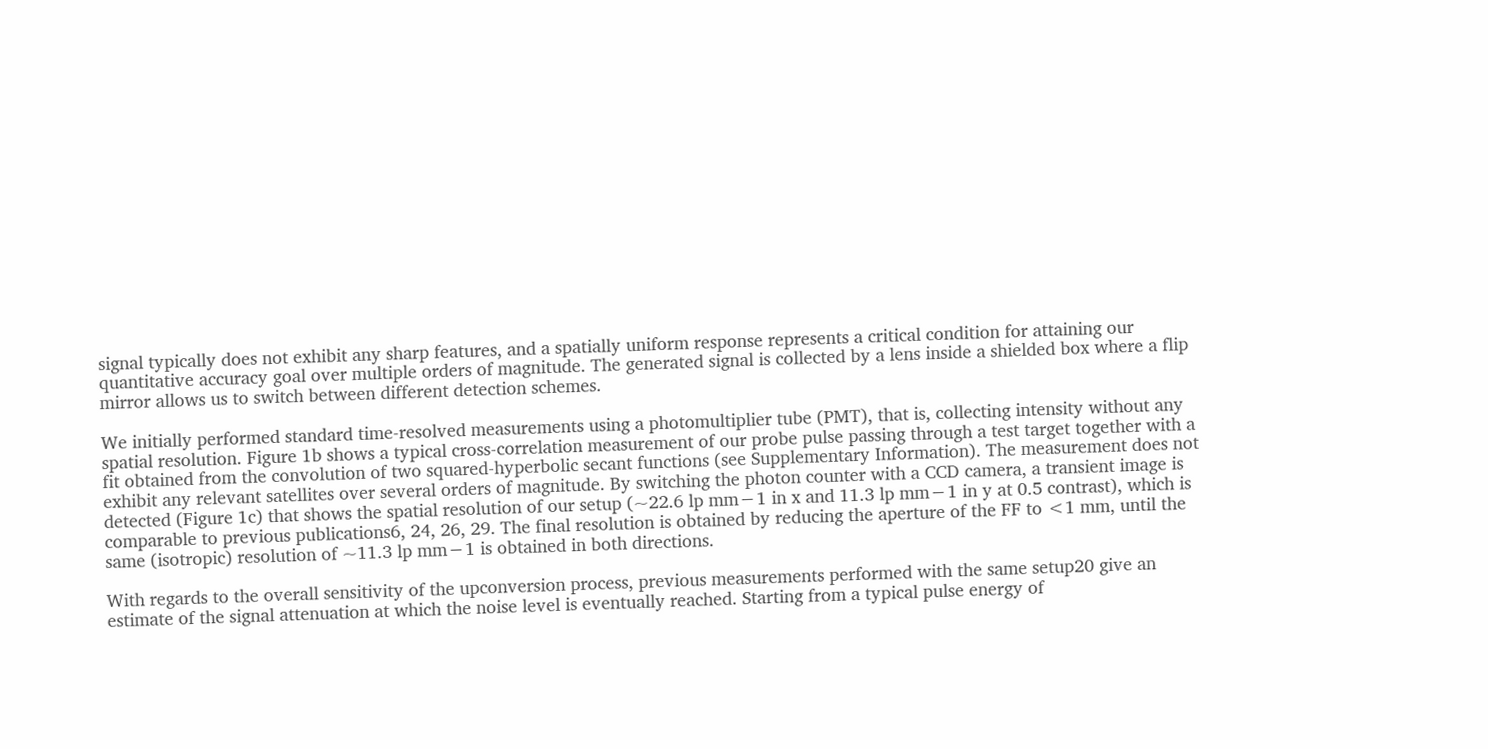signal typically does not exhibit any sharp features, and a spatially uniform response represents a critical condition for attaining our quantitative accuracy goal over multiple orders of magnitude. The generated signal is collected by a lens inside a shielded box where a flip mirror allows us to switch between different detection schemes.

We initially performed standard time-resolved measurements using a photomultiplier tube (PMT), that is, collecting intensity without any spatial resolution. Figure 1b shows a typical cross-correlation measurement of our probe pulse passing through a test target together with a fit obtained from the convolution of two squared-hyperbolic secant functions (see Supplementary Information). The measurement does not exhibit any relevant satellites over several orders of magnitude. By switching the photon counter with a CCD camera, a transient image is detected (Figure 1c) that shows the spatial resolution of our setup (~22.6 lp mm−1 in x and 11.3 lp mm−1 in y at 0.5 contrast), which is comparable to previous publications6, 24, 26, 29. The final resolution is obtained by reducing the aperture of the FF to <1 mm, until the same (isotropic) resolution of ~11.3 lp mm−1 is obtained in both directions.

With regards to the overall sensitivity of the upconversion process, previous measurements performed with the same setup20 give an estimate of the signal attenuation at which the noise level is eventually reached. Starting from a typical pulse energy of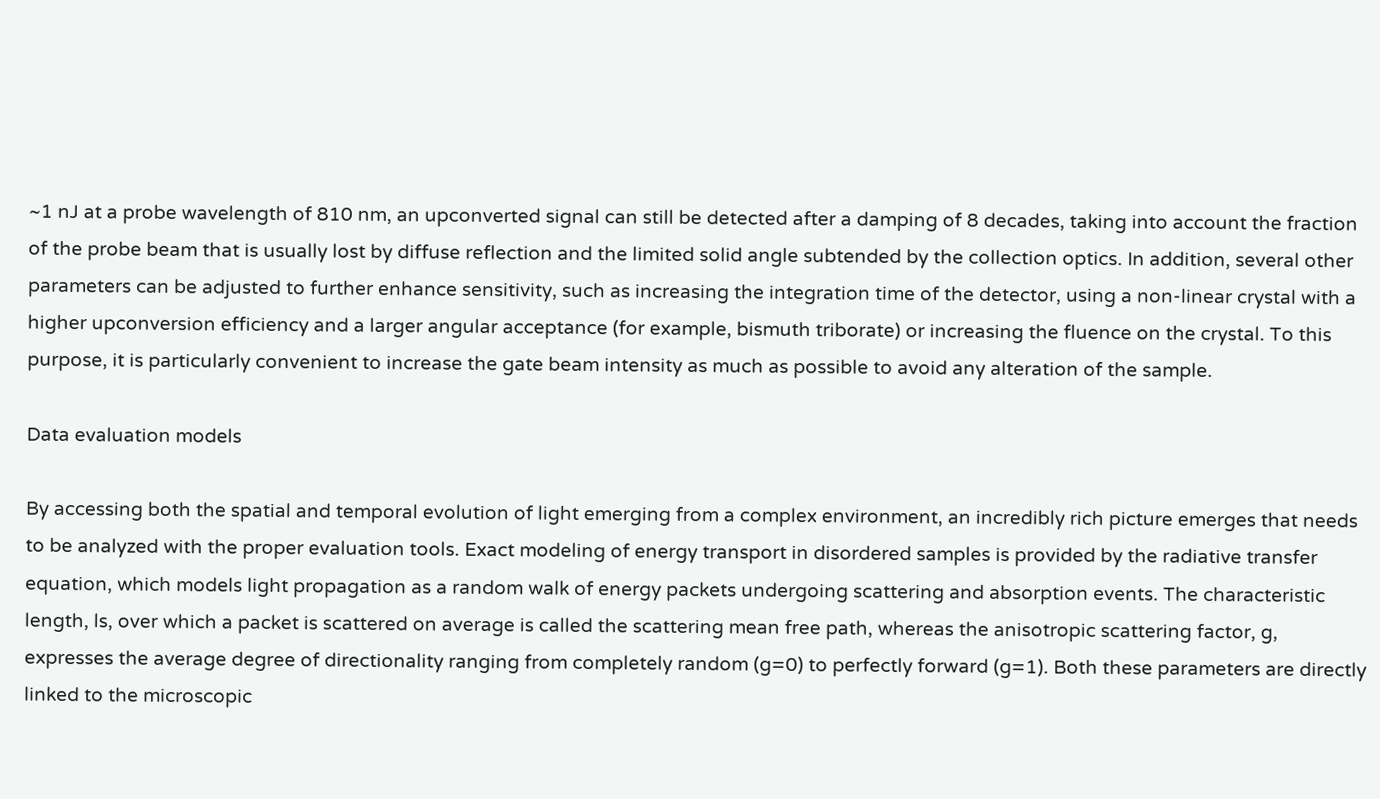~1 nJ at a probe wavelength of 810 nm, an upconverted signal can still be detected after a damping of 8 decades, taking into account the fraction of the probe beam that is usually lost by diffuse reflection and the limited solid angle subtended by the collection optics. In addition, several other parameters can be adjusted to further enhance sensitivity, such as increasing the integration time of the detector, using a non-linear crystal with a higher upconversion efficiency and a larger angular acceptance (for example, bismuth triborate) or increasing the fluence on the crystal. To this purpose, it is particularly convenient to increase the gate beam intensity as much as possible to avoid any alteration of the sample.

Data evaluation models

By accessing both the spatial and temporal evolution of light emerging from a complex environment, an incredibly rich picture emerges that needs to be analyzed with the proper evaluation tools. Exact modeling of energy transport in disordered samples is provided by the radiative transfer equation, which models light propagation as a random walk of energy packets undergoing scattering and absorption events. The characteristic length, ls, over which a packet is scattered on average is called the scattering mean free path, whereas the anisotropic scattering factor, g, expresses the average degree of directionality ranging from completely random (g=0) to perfectly forward (g=1). Both these parameters are directly linked to the microscopic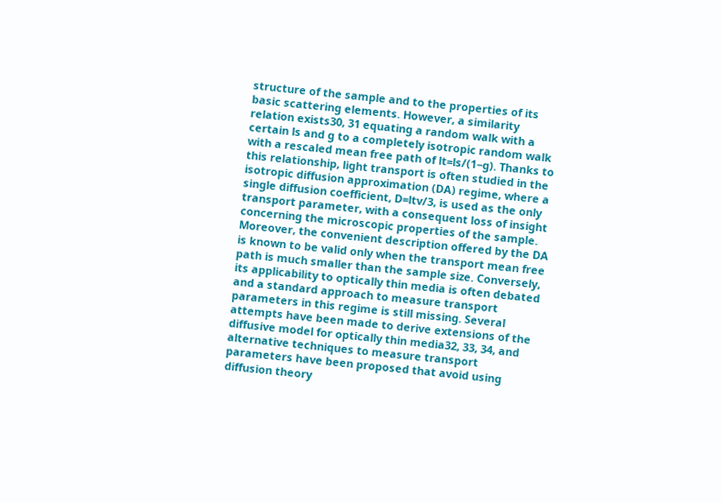structure of the sample and to the properties of its basic scattering elements. However, a similarity relation exists30, 31 equating a random walk with a certain ls and g to a completely isotropic random walk with a rescaled mean free path of lt=ls/(1−g). Thanks to this relationship, light transport is often studied in the isotropic diffusion approximation (DA) regime, where a single diffusion coefficient, D=ltv/3, is used as the only transport parameter, with a consequent loss of insight concerning the microscopic properties of the sample. Moreover, the convenient description offered by the DA is known to be valid only when the transport mean free path is much smaller than the sample size. Conversely, its applicability to optically thin media is often debated and a standard approach to measure transport parameters in this regime is still missing. Several attempts have been made to derive extensions of the diffusive model for optically thin media32, 33, 34, and alternative techniques to measure transport parameters have been proposed that avoid using diffusion theory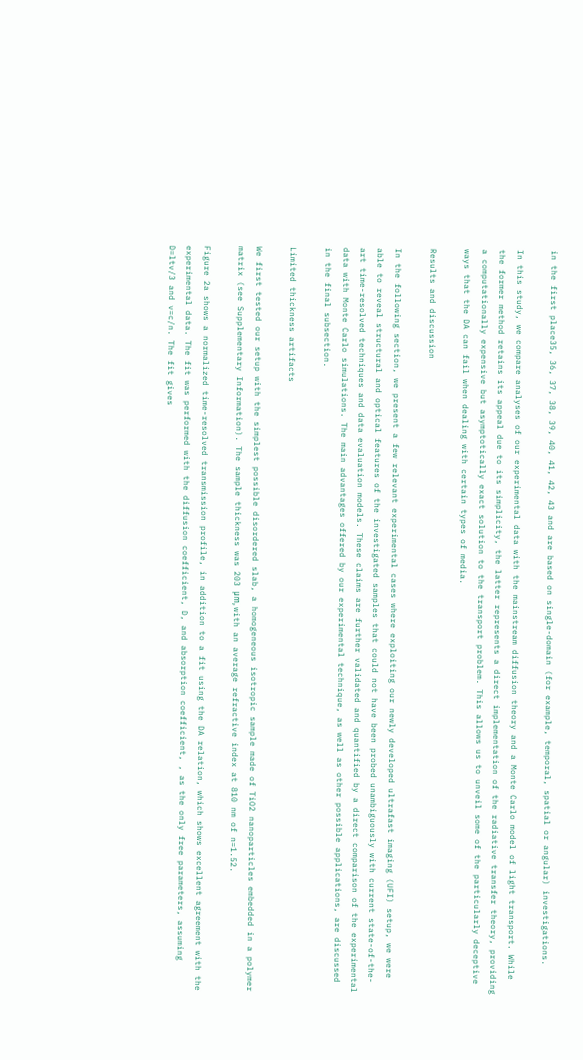in the first place35, 36, 37, 38, 39, 40, 41, 42, 43 and are based on single-domain (for example, temporal, spatial or angular) investigations.

In this study, we compare analyses of our experimental data with the mainstream diffusion theory and a Monte Carlo model of light transport. While the former method retains its appeal due to its simplicity, the latter represents a direct implementation of the radiative transfer theory, providing a computationally expensive but asymptotically exact solution to the transport problem. This allows us to unveil some of the particularly deceptive ways that the DA can fail when dealing with certain types of media.

Results and discussion

In the following section, we present a few relevant experimental cases where exploiting our newly developed ultrafast imaging (UFI) setup, we were able to reveal structural and optical features of the investigated samples that could not have been probed unambiguously with current state-of-the-art time-resolved techniques and data evaluation models. These claims are further validated and quantified by a direct comparison of the experimental data with Monte Carlo simulations. The main advantages offered by our experimental technique, as well as other possible applications, are discussed in the final subsection.

Limited thickness artifacts

We first tested our setup with the simplest possible disordered slab, a homogeneous isotropic sample made of TiO2 nanoparticles embedded in a polymer matrix (see Supplementary Information). The sample thickness was 203 μm, with an average refractive index at 810 nm of n=1.52.

Figure 2a shows a normalized time-resolved transmission profile, in addition to a fit using the DA relation, which shows excellent agreement with the experimental data. The fit was performed with the diffusion coefficient, D, and absorption coefficient, , as the only free parameters, assuming D=ltv/3 and v=c/n. The fit gives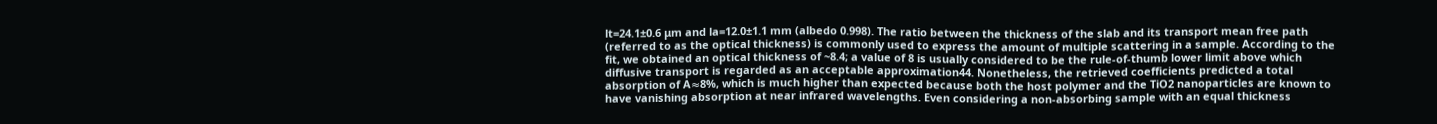lt=24.1±0.6 μm and la=12.0±1.1 mm (albedo 0.998). The ratio between the thickness of the slab and its transport mean free path (referred to as the optical thickness) is commonly used to express the amount of multiple scattering in a sample. According to the fit, we obtained an optical thickness of ~8.4; a value of 8 is usually considered to be the rule-of-thumb lower limit above which diffusive transport is regarded as an acceptable approximation44. Nonetheless, the retrieved coefficients predicted a total absorption of A≈8%, which is much higher than expected because both the host polymer and the TiO2 nanoparticles are known to have vanishing absorption at near infrared wavelengths. Even considering a non-absorbing sample with an equal thickness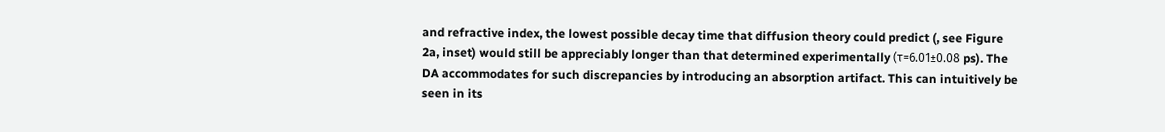and refractive index, the lowest possible decay time that diffusion theory could predict (, see Figure 2a, inset) would still be appreciably longer than that determined experimentally (τ=6.01±0.08 ps). The DA accommodates for such discrepancies by introducing an absorption artifact. This can intuitively be seen in its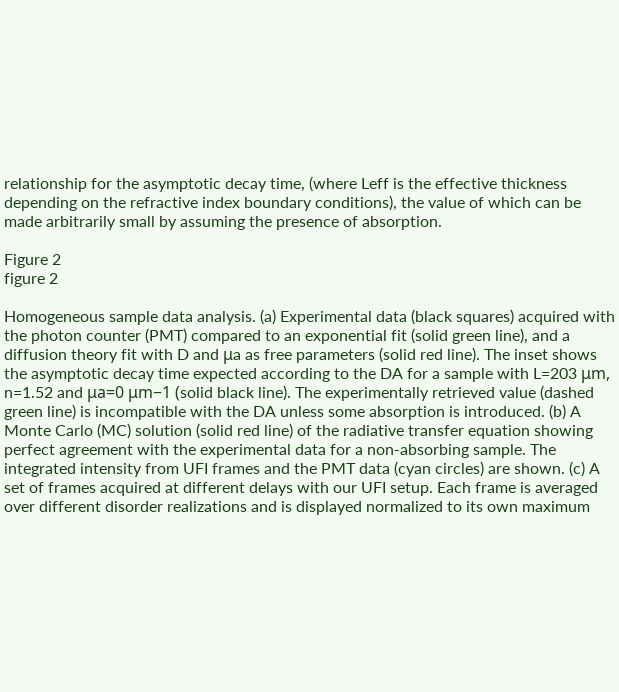relationship for the asymptotic decay time, (where Leff is the effective thickness depending on the refractive index boundary conditions), the value of which can be made arbitrarily small by assuming the presence of absorption.

Figure 2
figure 2

Homogeneous sample data analysis. (a) Experimental data (black squares) acquired with the photon counter (PMT) compared to an exponential fit (solid green line), and a diffusion theory fit with D and μa as free parameters (solid red line). The inset shows the asymptotic decay time expected according to the DA for a sample with L=203 μm, n=1.52 and μa=0 μm−1 (solid black line). The experimentally retrieved value (dashed green line) is incompatible with the DA unless some absorption is introduced. (b) A Monte Carlo (MC) solution (solid red line) of the radiative transfer equation showing perfect agreement with the experimental data for a non-absorbing sample. The integrated intensity from UFI frames and the PMT data (cyan circles) are shown. (c) A set of frames acquired at different delays with our UFI setup. Each frame is averaged over different disorder realizations and is displayed normalized to its own maximum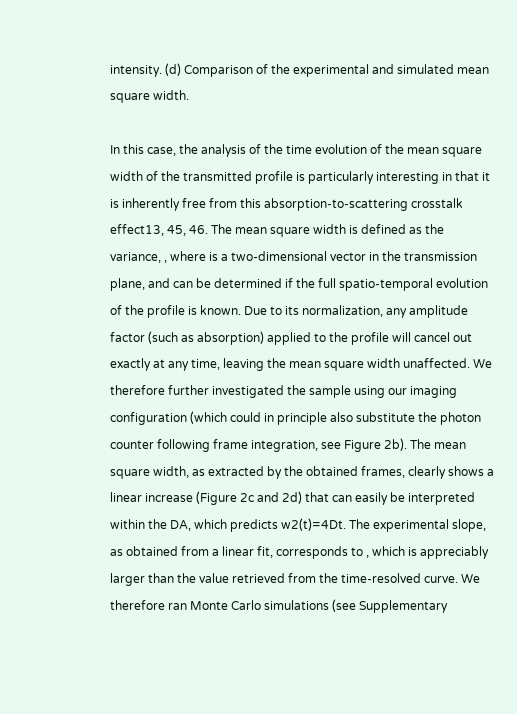intensity. (d) Comparison of the experimental and simulated mean square width.

In this case, the analysis of the time evolution of the mean square width of the transmitted profile is particularly interesting in that it is inherently free from this absorption-to-scattering crosstalk effect13, 45, 46. The mean square width is defined as the variance, , where is a two-dimensional vector in the transmission plane, and can be determined if the full spatio-temporal evolution of the profile is known. Due to its normalization, any amplitude factor (such as absorption) applied to the profile will cancel out exactly at any time, leaving the mean square width unaffected. We therefore further investigated the sample using our imaging configuration (which could in principle also substitute the photon counter following frame integration, see Figure 2b). The mean square width, as extracted by the obtained frames, clearly shows a linear increase (Figure 2c and 2d) that can easily be interpreted within the DA, which predicts w2(t)=4Dt. The experimental slope, as obtained from a linear fit, corresponds to , which is appreciably larger than the value retrieved from the time-resolved curve. We therefore ran Monte Carlo simulations (see Supplementary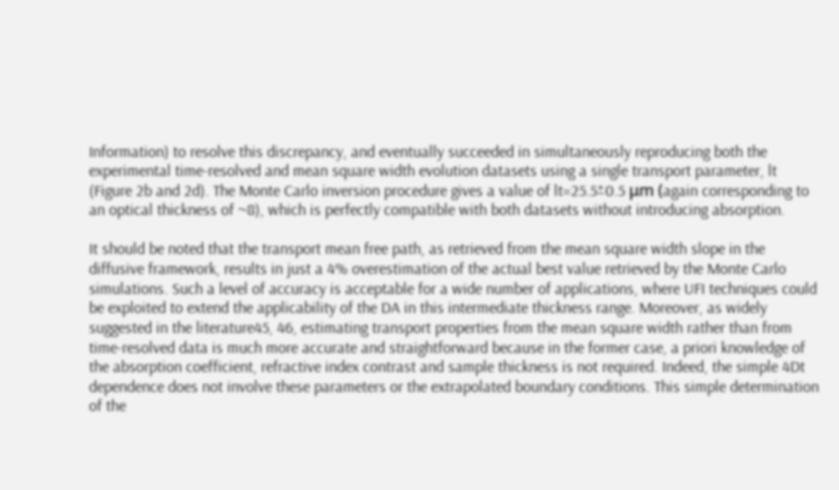Information) to resolve this discrepancy, and eventually succeeded in simultaneously reproducing both the experimental time-resolved and mean square width evolution datasets using a single transport parameter, lt (Figure 2b and 2d). The Monte Carlo inversion procedure gives a value of lt=25.5±0.5 μm (again corresponding to an optical thickness of ~8), which is perfectly compatible with both datasets without introducing absorption.

It should be noted that the transport mean free path, as retrieved from the mean square width slope in the diffusive framework, results in just a 4% overestimation of the actual best value retrieved by the Monte Carlo simulations. Such a level of accuracy is acceptable for a wide number of applications, where UFI techniques could be exploited to extend the applicability of the DA in this intermediate thickness range. Moreover, as widely suggested in the literature45, 46, estimating transport properties from the mean square width rather than from time-resolved data is much more accurate and straightforward because in the former case, a priori knowledge of the absorption coefficient, refractive index contrast and sample thickness is not required. Indeed, the simple 4Dt dependence does not involve these parameters or the extrapolated boundary conditions. This simple determination of the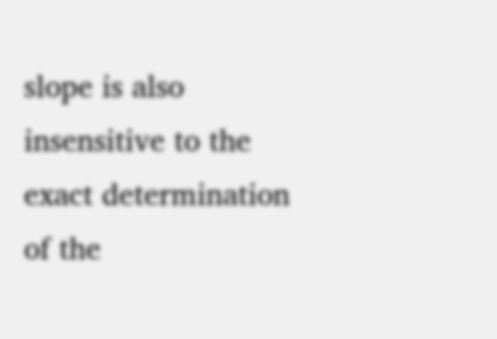slope is also insensitive to the exact determination of the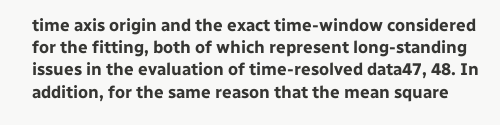time axis origin and the exact time-window considered for the fitting, both of which represent long-standing issues in the evaluation of time-resolved data47, 48. In addition, for the same reason that the mean square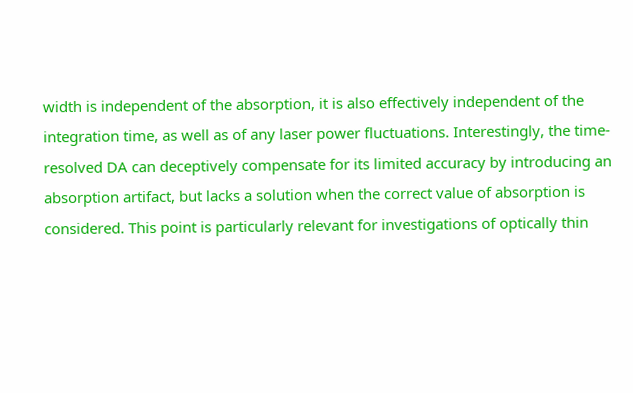width is independent of the absorption, it is also effectively independent of the integration time, as well as of any laser power fluctuations. Interestingly, the time-resolved DA can deceptively compensate for its limited accuracy by introducing an absorption artifact, but lacks a solution when the correct value of absorption is considered. This point is particularly relevant for investigations of optically thin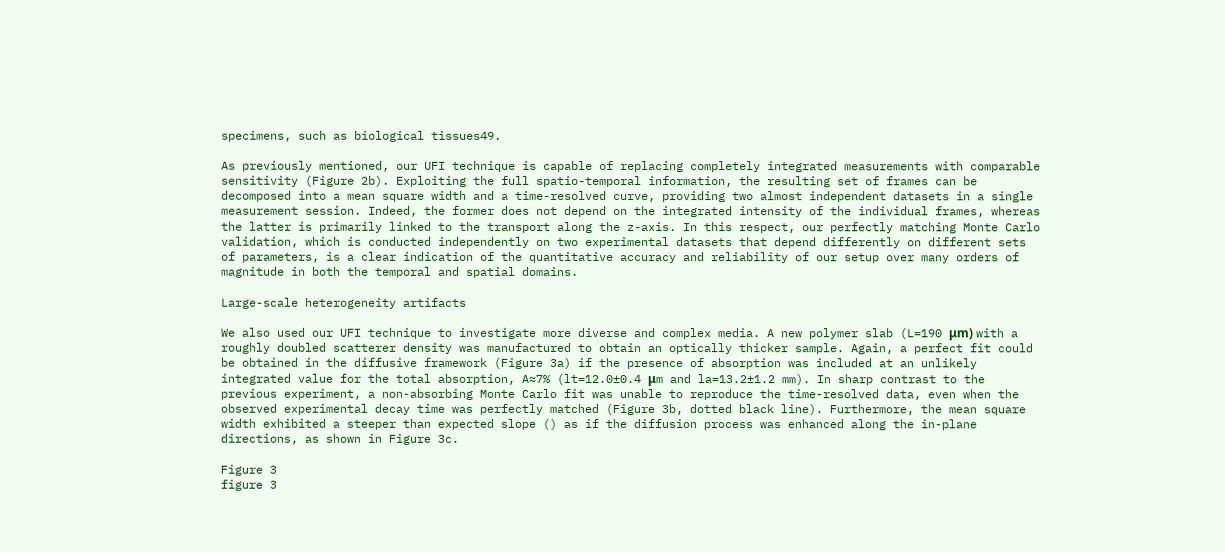specimens, such as biological tissues49.

As previously mentioned, our UFI technique is capable of replacing completely integrated measurements with comparable sensitivity (Figure 2b). Exploiting the full spatio-temporal information, the resulting set of frames can be decomposed into a mean square width and a time-resolved curve, providing two almost independent datasets in a single measurement session. Indeed, the former does not depend on the integrated intensity of the individual frames, whereas the latter is primarily linked to the transport along the z-axis. In this respect, our perfectly matching Monte Carlo validation, which is conducted independently on two experimental datasets that depend differently on different sets of parameters, is a clear indication of the quantitative accuracy and reliability of our setup over many orders of magnitude in both the temporal and spatial domains.

Large-scale heterogeneity artifacts

We also used our UFI technique to investigate more diverse and complex media. A new polymer slab (L=190 μm) with a roughly doubled scatterer density was manufactured to obtain an optically thicker sample. Again, a perfect fit could be obtained in the diffusive framework (Figure 3a) if the presence of absorption was included at an unlikely integrated value for the total absorption, A≈7% (lt=12.0±0.4 μm and la=13.2±1.2 mm). In sharp contrast to the previous experiment, a non-absorbing Monte Carlo fit was unable to reproduce the time-resolved data, even when the observed experimental decay time was perfectly matched (Figure 3b, dotted black line). Furthermore, the mean square width exhibited a steeper than expected slope () as if the diffusion process was enhanced along the in-plane directions, as shown in Figure 3c.

Figure 3
figure 3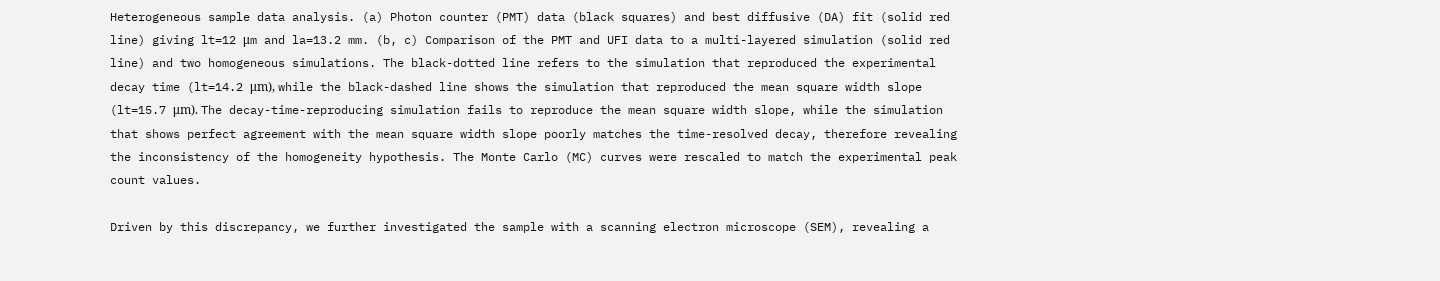Heterogeneous sample data analysis. (a) Photon counter (PMT) data (black squares) and best diffusive (DA) fit (solid red line) giving lt=12 μm and la=13.2 mm. (b, c) Comparison of the PMT and UFI data to a multi-layered simulation (solid red line) and two homogeneous simulations. The black-dotted line refers to the simulation that reproduced the experimental decay time (lt=14.2 μm), while the black-dashed line shows the simulation that reproduced the mean square width slope (lt=15.7 μm). The decay-time-reproducing simulation fails to reproduce the mean square width slope, while the simulation that shows perfect agreement with the mean square width slope poorly matches the time-resolved decay, therefore revealing the inconsistency of the homogeneity hypothesis. The Monte Carlo (MC) curves were rescaled to match the experimental peak count values.

Driven by this discrepancy, we further investigated the sample with a scanning electron microscope (SEM), revealing a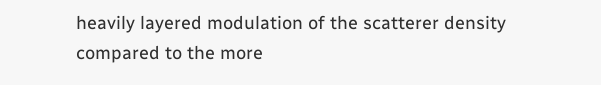heavily layered modulation of the scatterer density compared to the more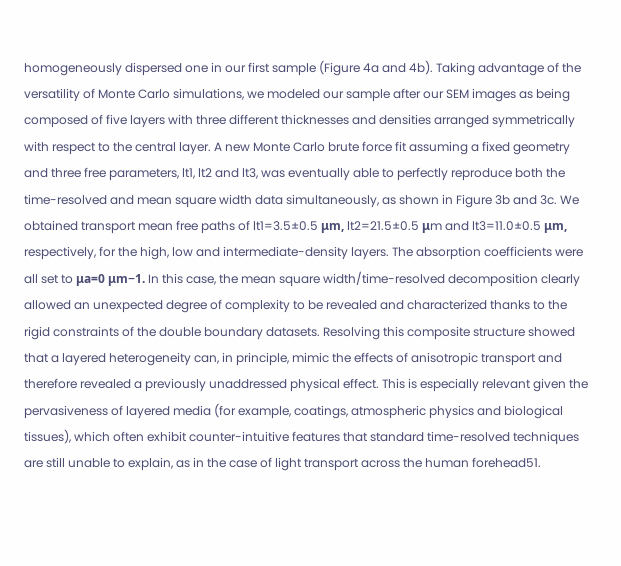homogeneously dispersed one in our first sample (Figure 4a and 4b). Taking advantage of the versatility of Monte Carlo simulations, we modeled our sample after our SEM images as being composed of five layers with three different thicknesses and densities arranged symmetrically with respect to the central layer. A new Monte Carlo brute force fit assuming a fixed geometry and three free parameters, lt1, lt2 and lt3, was eventually able to perfectly reproduce both the time-resolved and mean square width data simultaneously, as shown in Figure 3b and 3c. We obtained transport mean free paths of lt1=3.5±0.5 μm, lt2=21.5±0.5 μm and lt3=11.0±0.5 μm, respectively, for the high, low and intermediate-density layers. The absorption coefficients were all set to μa=0 μm−1. In this case, the mean square width/time-resolved decomposition clearly allowed an unexpected degree of complexity to be revealed and characterized thanks to the rigid constraints of the double boundary datasets. Resolving this composite structure showed that a layered heterogeneity can, in principle, mimic the effects of anisotropic transport and therefore revealed a previously unaddressed physical effect. This is especially relevant given the pervasiveness of layered media (for example, coatings, atmospheric physics and biological tissues), which often exhibit counter-intuitive features that standard time-resolved techniques are still unable to explain, as in the case of light transport across the human forehead51.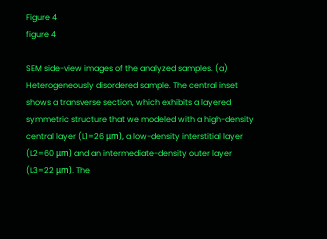Figure 4
figure 4

SEM side-view images of the analyzed samples. (a) Heterogeneously disordered sample. The central inset shows a transverse section, which exhibits a layered symmetric structure that we modeled with a high-density central layer (L1=26 μm), a low-density interstitial layer (L2=60 μm) and an intermediate-density outer layer (L3=22 μm). The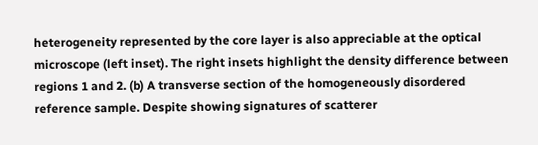heterogeneity represented by the core layer is also appreciable at the optical microscope (left inset). The right insets highlight the density difference between regions 1 and 2. (b) A transverse section of the homogeneously disordered reference sample. Despite showing signatures of scatterer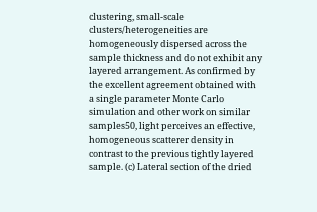clustering, small-scale clusters/heterogeneities are homogeneously dispersed across the sample thickness and do not exhibit any layered arrangement. As confirmed by the excellent agreement obtained with a single parameter Monte Carlo simulation and other work on similar samples50, light perceives an effective, homogeneous scatterer density in contrast to the previous tightly layered sample. (c) Lateral section of the dried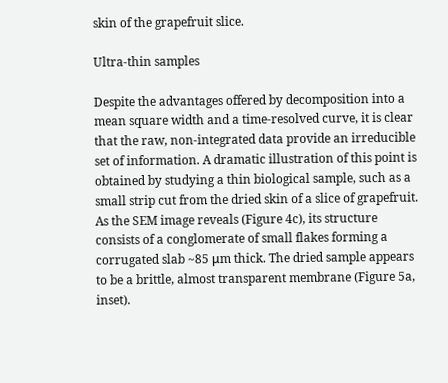skin of the grapefruit slice.

Ultra-thin samples

Despite the advantages offered by decomposition into a mean square width and a time-resolved curve, it is clear that the raw, non-integrated data provide an irreducible set of information. A dramatic illustration of this point is obtained by studying a thin biological sample, such as a small strip cut from the dried skin of a slice of grapefruit. As the SEM image reveals (Figure 4c), its structure consists of a conglomerate of small flakes forming a corrugated slab ~85 μm thick. The dried sample appears to be a brittle, almost transparent membrane (Figure 5a, inset).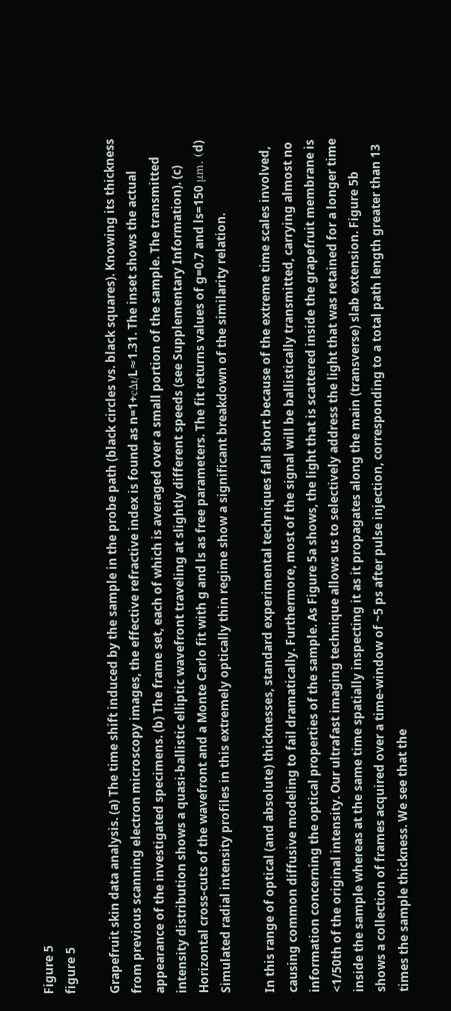Figure 5
figure 5

Grapefruit skin data analysis. (a) The time shift induced by the sample in the probe path (black circles vs. black squares). Knowing its thickness from previous scanning electron microscopy images, the effective refractive index is found as n=1+cΔt/L≈1.31. The inset shows the actual appearance of the investigated specimens. (b) The frame set, each of which is averaged over a small portion of the sample. The transmitted intensity distribution shows a quasi-ballistic elliptic wavefront traveling at slightly different speeds (see Supplementary Information). (c) Horizontal cross-cuts of the wavefront and a Monte Carlo fit with g and ls as free parameters. The fit returns values of g=0.7 and ls=150 μm. (d) Simulated radial intensity profiles in this extremely optically thin regime show a significant breakdown of the similarity relation.

In this range of optical (and absolute) thicknesses, standard experimental techniques fall short because of the extreme time scales involved, causing common diffusive modeling to fail dramatically. Furthermore, most of the signal will be ballistically transmitted, carrying almost no information concerning the optical properties of the sample. As Figure 5a shows, the light that is scattered inside the grapefruit membrane is <1/50th of the original intensity. Our ultrafast imaging technique allows us to selectively address the light that was retained for a longer time inside the sample whereas at the same time spatially inspecting it as it propagates along the main (transverse) slab extension. Figure 5b shows a collection of frames acquired over a time-window of ~5 ps after pulse injection, corresponding to a total path length greater than 13 times the sample thickness. We see that the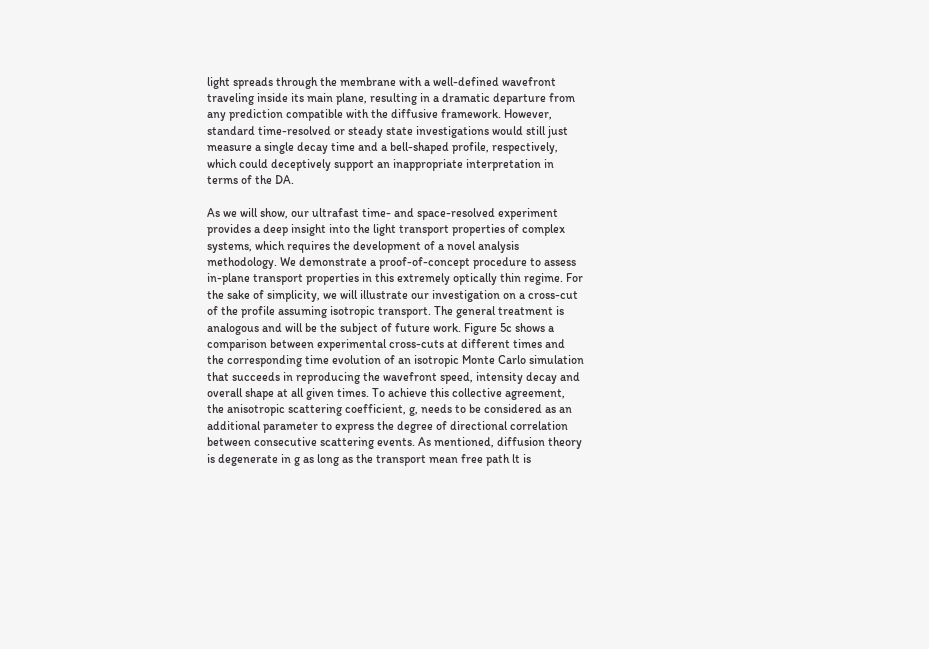light spreads through the membrane with a well-defined wavefront traveling inside its main plane, resulting in a dramatic departure from any prediction compatible with the diffusive framework. However, standard time-resolved or steady state investigations would still just measure a single decay time and a bell-shaped profile, respectively, which could deceptively support an inappropriate interpretation in terms of the DA.

As we will show, our ultrafast time- and space-resolved experiment provides a deep insight into the light transport properties of complex systems, which requires the development of a novel analysis methodology. We demonstrate a proof-of-concept procedure to assess in-plane transport properties in this extremely optically thin regime. For the sake of simplicity, we will illustrate our investigation on a cross-cut of the profile assuming isotropic transport. The general treatment is analogous and will be the subject of future work. Figure 5c shows a comparison between experimental cross-cuts at different times and the corresponding time evolution of an isotropic Monte Carlo simulation that succeeds in reproducing the wavefront speed, intensity decay and overall shape at all given times. To achieve this collective agreement, the anisotropic scattering coefficient, g, needs to be considered as an additional parameter to express the degree of directional correlation between consecutive scattering events. As mentioned, diffusion theory is degenerate in g as long as the transport mean free path lt is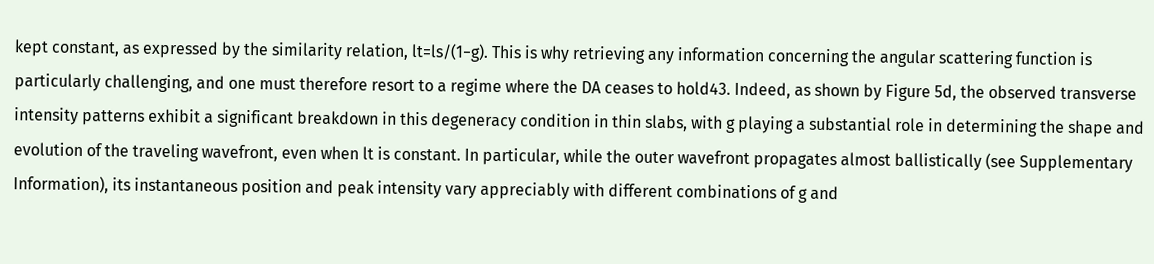kept constant, as expressed by the similarity relation, lt=ls/(1−g). This is why retrieving any information concerning the angular scattering function is particularly challenging, and one must therefore resort to a regime where the DA ceases to hold43. Indeed, as shown by Figure 5d, the observed transverse intensity patterns exhibit a significant breakdown in this degeneracy condition in thin slabs, with g playing a substantial role in determining the shape and evolution of the traveling wavefront, even when lt is constant. In particular, while the outer wavefront propagates almost ballistically (see Supplementary Information), its instantaneous position and peak intensity vary appreciably with different combinations of g and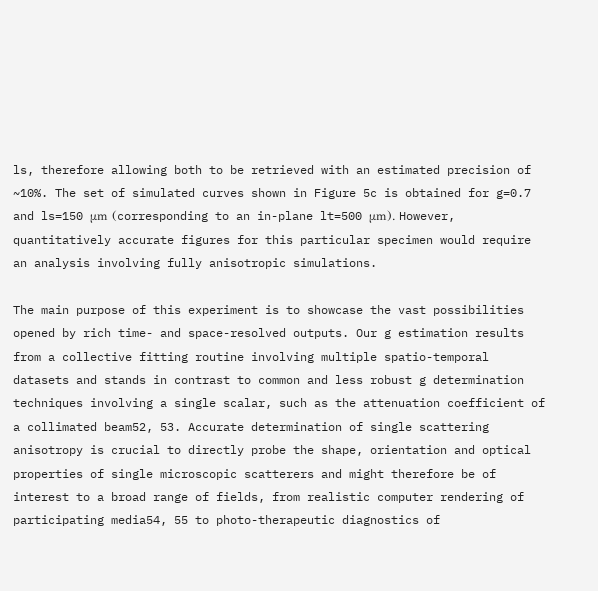ls, therefore allowing both to be retrieved with an estimated precision of ~10%. The set of simulated curves shown in Figure 5c is obtained for g=0.7 and ls=150 μm (corresponding to an in-plane lt=500 μm). However, quantitatively accurate figures for this particular specimen would require an analysis involving fully anisotropic simulations.

The main purpose of this experiment is to showcase the vast possibilities opened by rich time- and space-resolved outputs. Our g estimation results from a collective fitting routine involving multiple spatio-temporal datasets and stands in contrast to common and less robust g determination techniques involving a single scalar, such as the attenuation coefficient of a collimated beam52, 53. Accurate determination of single scattering anisotropy is crucial to directly probe the shape, orientation and optical properties of single microscopic scatterers and might therefore be of interest to a broad range of fields, from realistic computer rendering of participating media54, 55 to photo-therapeutic diagnostics of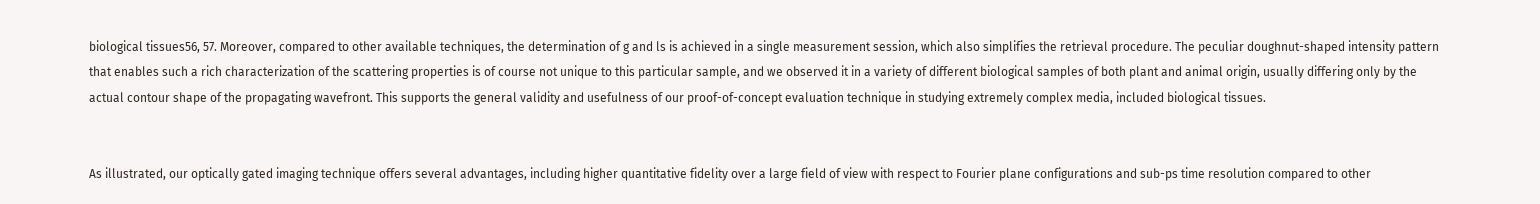biological tissues56, 57. Moreover, compared to other available techniques, the determination of g and ls is achieved in a single measurement session, which also simplifies the retrieval procedure. The peculiar doughnut-shaped intensity pattern that enables such a rich characterization of the scattering properties is of course not unique to this particular sample, and we observed it in a variety of different biological samples of both plant and animal origin, usually differing only by the actual contour shape of the propagating wavefront. This supports the general validity and usefulness of our proof-of-concept evaluation technique in studying extremely complex media, included biological tissues.


As illustrated, our optically gated imaging technique offers several advantages, including higher quantitative fidelity over a large field of view with respect to Fourier plane configurations and sub-ps time resolution compared to other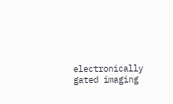electronically gated imaging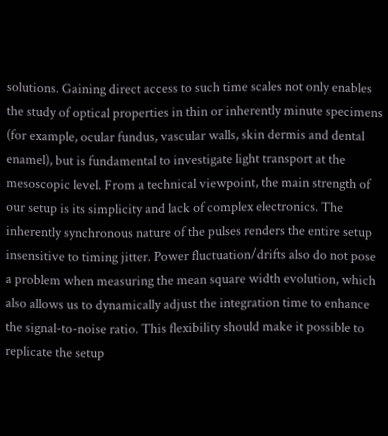solutions. Gaining direct access to such time scales not only enables the study of optical properties in thin or inherently minute specimens (for example, ocular fundus, vascular walls, skin dermis and dental enamel), but is fundamental to investigate light transport at the mesoscopic level. From a technical viewpoint, the main strength of our setup is its simplicity and lack of complex electronics. The inherently synchronous nature of the pulses renders the entire setup insensitive to timing jitter. Power fluctuation/drifts also do not pose a problem when measuring the mean square width evolution, which also allows us to dynamically adjust the integration time to enhance the signal-to-noise ratio. This flexibility should make it possible to replicate the setup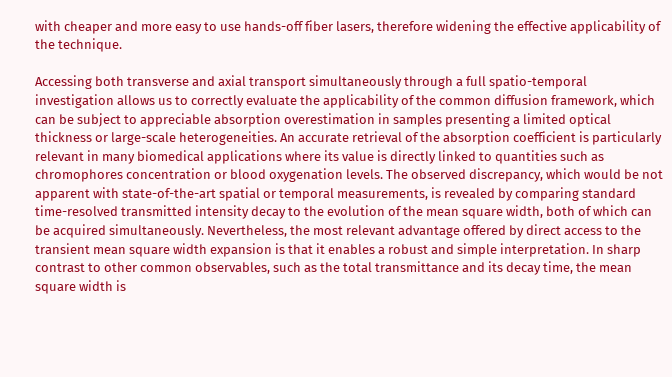with cheaper and more easy to use hands-off fiber lasers, therefore widening the effective applicability of the technique.

Accessing both transverse and axial transport simultaneously through a full spatio-temporal investigation allows us to correctly evaluate the applicability of the common diffusion framework, which can be subject to appreciable absorption overestimation in samples presenting a limited optical thickness or large-scale heterogeneities. An accurate retrieval of the absorption coefficient is particularly relevant in many biomedical applications where its value is directly linked to quantities such as chromophores concentration or blood oxygenation levels. The observed discrepancy, which would be not apparent with state-of-the-art spatial or temporal measurements, is revealed by comparing standard time-resolved transmitted intensity decay to the evolution of the mean square width, both of which can be acquired simultaneously. Nevertheless, the most relevant advantage offered by direct access to the transient mean square width expansion is that it enables a robust and simple interpretation. In sharp contrast to other common observables, such as the total transmittance and its decay time, the mean square width is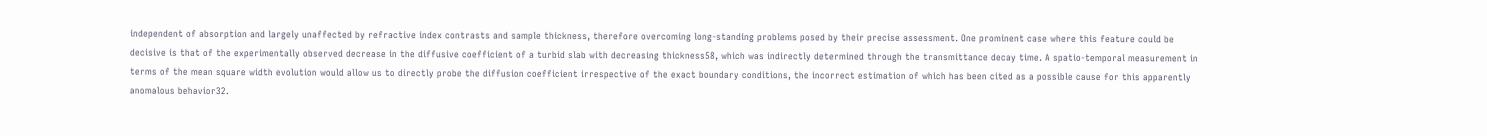independent of absorption and largely unaffected by refractive index contrasts and sample thickness, therefore overcoming long-standing problems posed by their precise assessment. One prominent case where this feature could be decisive is that of the experimentally observed decrease in the diffusive coefficient of a turbid slab with decreasing thickness58, which was indirectly determined through the transmittance decay time. A spatio-temporal measurement in terms of the mean square width evolution would allow us to directly probe the diffusion coefficient irrespective of the exact boundary conditions, the incorrect estimation of which has been cited as a possible cause for this apparently anomalous behavior32.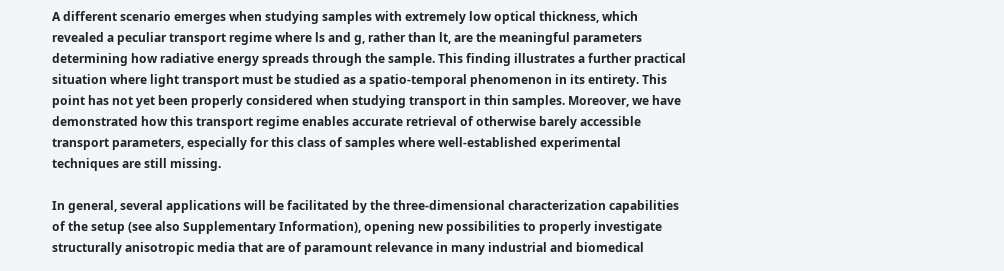A different scenario emerges when studying samples with extremely low optical thickness, which revealed a peculiar transport regime where ls and g, rather than lt, are the meaningful parameters determining how radiative energy spreads through the sample. This finding illustrates a further practical situation where light transport must be studied as a spatio-temporal phenomenon in its entirety. This point has not yet been properly considered when studying transport in thin samples. Moreover, we have demonstrated how this transport regime enables accurate retrieval of otherwise barely accessible transport parameters, especially for this class of samples where well-established experimental techniques are still missing.

In general, several applications will be facilitated by the three-dimensional characterization capabilities of the setup (see also Supplementary Information), opening new possibilities to properly investigate structurally anisotropic media that are of paramount relevance in many industrial and biomedical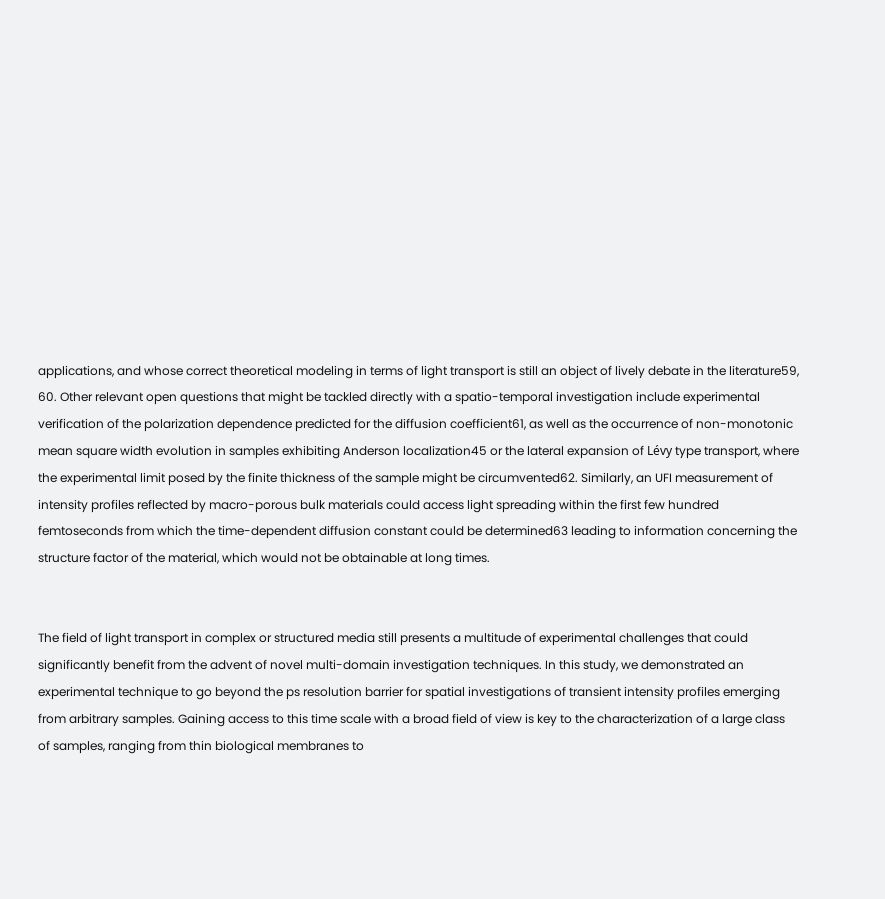applications, and whose correct theoretical modeling in terms of light transport is still an object of lively debate in the literature59, 60. Other relevant open questions that might be tackled directly with a spatio-temporal investigation include experimental verification of the polarization dependence predicted for the diffusion coefficient61, as well as the occurrence of non-monotonic mean square width evolution in samples exhibiting Anderson localization45 or the lateral expansion of Lévy type transport, where the experimental limit posed by the finite thickness of the sample might be circumvented62. Similarly, an UFI measurement of intensity profiles reflected by macro-porous bulk materials could access light spreading within the first few hundred femtoseconds from which the time-dependent diffusion constant could be determined63 leading to information concerning the structure factor of the material, which would not be obtainable at long times.


The field of light transport in complex or structured media still presents a multitude of experimental challenges that could significantly benefit from the advent of novel multi-domain investigation techniques. In this study, we demonstrated an experimental technique to go beyond the ps resolution barrier for spatial investigations of transient intensity profiles emerging from arbitrary samples. Gaining access to this time scale with a broad field of view is key to the characterization of a large class of samples, ranging from thin biological membranes to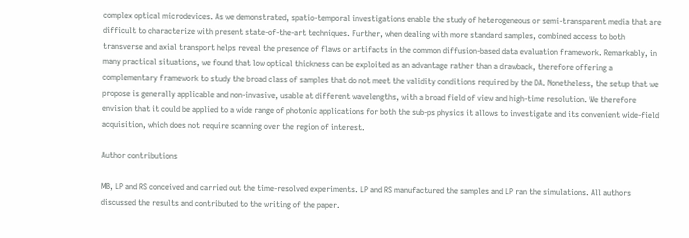complex optical microdevices. As we demonstrated, spatio-temporal investigations enable the study of heterogeneous or semi-transparent media that are difficult to characterize with present state-of-the-art techniques. Further, when dealing with more standard samples, combined access to both transverse and axial transport helps reveal the presence of flaws or artifacts in the common diffusion-based data evaluation framework. Remarkably, in many practical situations, we found that low optical thickness can be exploited as an advantage rather than a drawback, therefore offering a complementary framework to study the broad class of samples that do not meet the validity conditions required by the DA. Nonetheless, the setup that we propose is generally applicable and non-invasive, usable at different wavelengths, with a broad field of view and high-time resolution. We therefore envision that it could be applied to a wide range of photonic applications for both the sub-ps physics it allows to investigate and its convenient wide-field acquisition, which does not require scanning over the region of interest.

Author contributions

MB, LP and RS conceived and carried out the time-resolved experiments. LP and RS manufactured the samples and LP ran the simulations. All authors discussed the results and contributed to the writing of the paper.